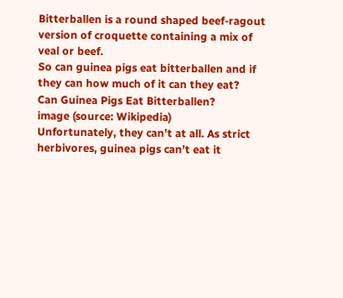Bitterballen is a round shaped beef-ragout version of croquette containing a mix of veal or beef.
So can guinea pigs eat bitterballen and if they can how much of it can they eat?
Can Guinea Pigs Eat Bitterballen?
image (source: Wikipedia)
Unfortunately, they can’t at all. As strict herbivores, guinea pigs can’t eat it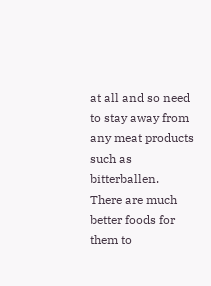at all and so need to stay away from any meat products such as bitterballen.
There are much better foods for them to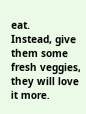eat.
Instead, give them some fresh veggies, they will love it more.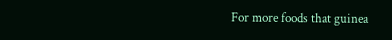For more foods that guinea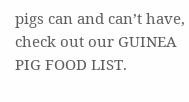pigs can and can’t have, check out our GUINEA PIG FOOD LIST.